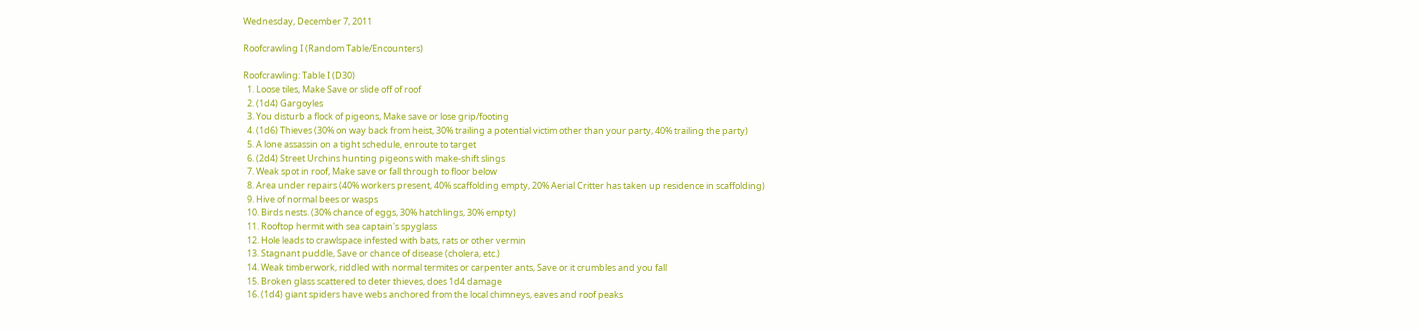Wednesday, December 7, 2011

Roofcrawling I (Random Table/Encounters)

Roofcrawling: Table I (D30)
  1. Loose tiles, Make Save or slide off of roof
  2. (1d4) Gargoyles
  3. You disturb a flock of pigeons, Make save or lose grip/footing
  4. (1d6) Thieves (30% on way back from heist, 30% trailing a potential victim other than your party, 40% trailing the party)
  5. A lone assassin on a tight schedule, enroute to target
  6. (2d4) Street Urchins hunting pigeons with make-shift slings
  7. Weak spot in roof, Make save or fall through to floor below
  8. Area under repairs (40% workers present, 40% scaffolding empty, 20% Aerial Critter has taken up residence in scaffolding)
  9. Hive of normal bees or wasps
  10. Birds nests. (30% chance of eggs, 30% hatchlings, 30% empty)
  11. Rooftop hermit with sea captain's spyglass
  12. Hole leads to crawlspace infested with bats, rats or other vermin
  13. Stagnant puddle, Save or chance of disease (cholera, etc.)
  14. Weak timberwork, riddled with normal termites or carpenter ants, Save or it crumbles and you fall
  15. Broken glass scattered to deter thieves, does 1d4 damage
  16. (1d4) giant spiders have webs anchored from the local chimneys, eaves and roof peaks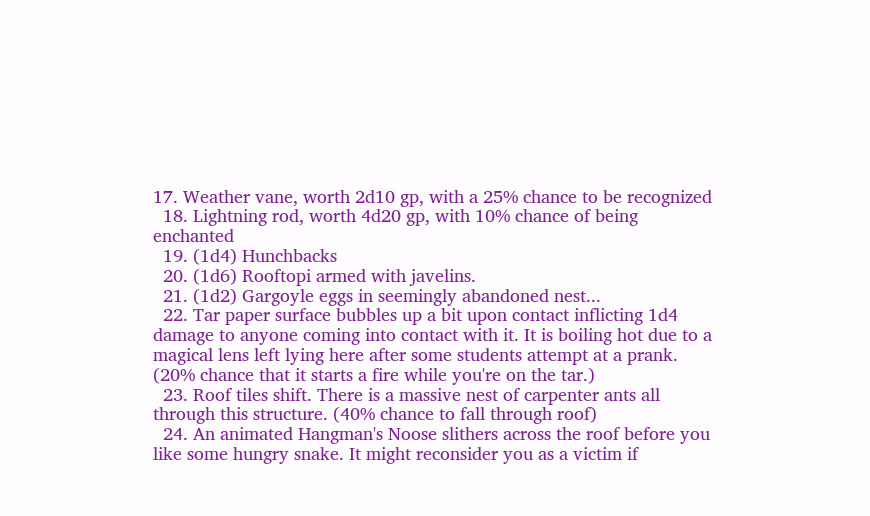17. Weather vane, worth 2d10 gp, with a 25% chance to be recognized
  18. Lightning rod, worth 4d20 gp, with 10% chance of being enchanted
  19. (1d4) Hunchbacks
  20. (1d6) Rooftopi armed with javelins.
  21. (1d2) Gargoyle eggs in seemingly abandoned nest...
  22. Tar paper surface bubbles up a bit upon contact inflicting 1d4 damage to anyone coming into contact with it. It is boiling hot due to a magical lens left lying here after some students attempt at a prank. (20% chance that it starts a fire while you're on the tar.)
  23. Roof tiles shift. There is a massive nest of carpenter ants all through this structure. (40% chance to fall through roof)
  24. An animated Hangman's Noose slithers across the roof before you like some hungry snake. It might reconsider you as a victim if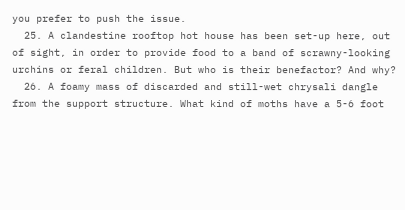you prefer to push the issue.
  25. A clandestine rooftop hot house has been set-up here, out of sight, in order to provide food to a band of scrawny-looking urchins or feral children. But who is their benefactor? And why?
  26. A foamy mass of discarded and still-wet chrysali dangle from the support structure. What kind of moths have a 5-6 foot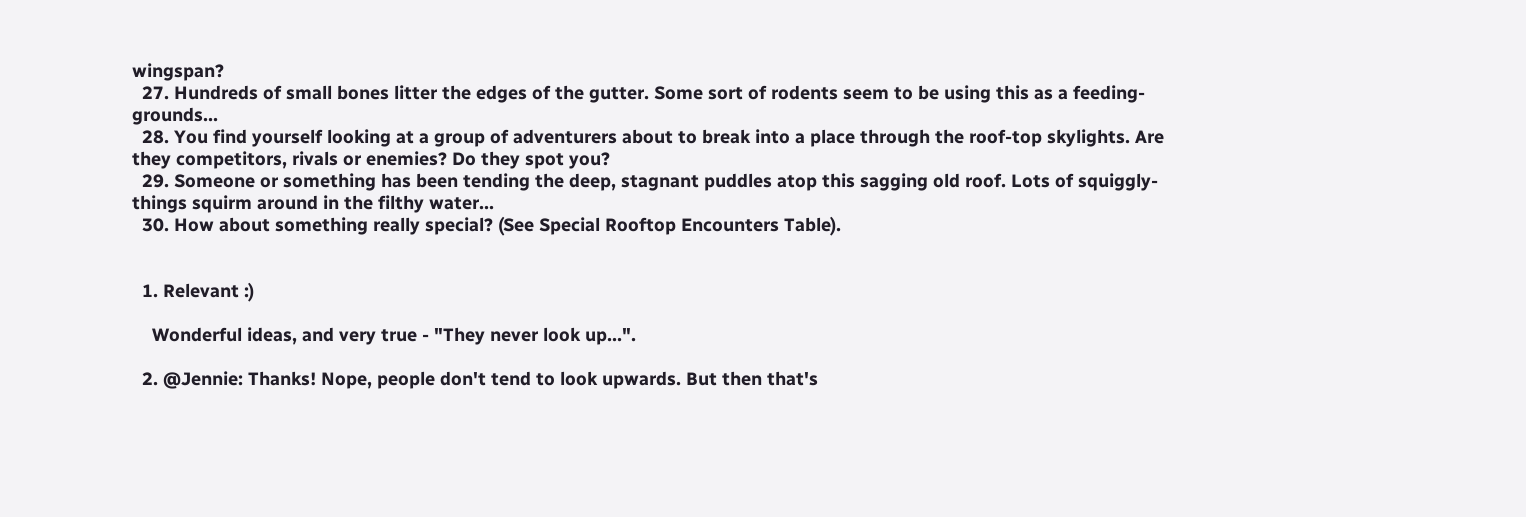wingspan?
  27. Hundreds of small bones litter the edges of the gutter. Some sort of rodents seem to be using this as a feeding-grounds...
  28. You find yourself looking at a group of adventurers about to break into a place through the roof-top skylights. Are they competitors, rivals or enemies? Do they spot you?
  29. Someone or something has been tending the deep, stagnant puddles atop this sagging old roof. Lots of squiggly-things squirm around in the filthy water...
  30. How about something really special? (See Special Rooftop Encounters Table).


  1. Relevant :)

    Wonderful ideas, and very true - "They never look up...".

  2. @Jennie: Thanks! Nope, people don't tend to look upwards. But then that's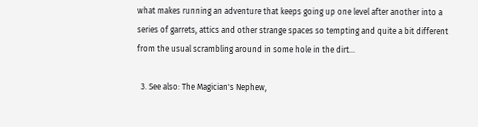what makes running an adventure that keeps going up one level after another into a series of garrets, attics and other strange spaces so tempting and quite a bit different from the usual scrambling around in some hole in the dirt...

  3. See also: The Magician's Nephew,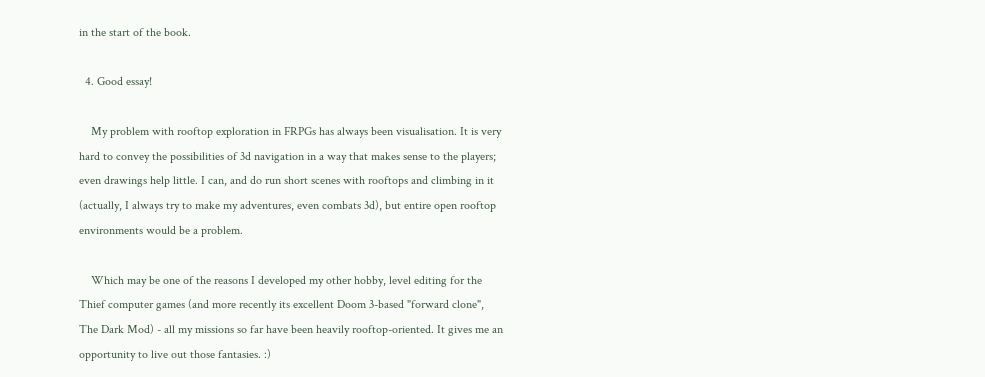in the start of the book.

  4. Good essay!

    My problem with rooftop exploration in FRPGs has always been visualisation. It is very hard to convey the possibilities of 3d navigation in a way that makes sense to the players; even drawings help little. I can, and do run short scenes with rooftops and climbing in it (actually, I always try to make my adventures, even combats 3d), but entire open rooftop environments would be a problem.

    Which may be one of the reasons I developed my other hobby, level editing for the Thief computer games (and more recently its excellent Doom 3-based "forward clone", The Dark Mod) - all my missions so far have been heavily rooftop-oriented. It gives me an opportunity to live out those fantasies. :)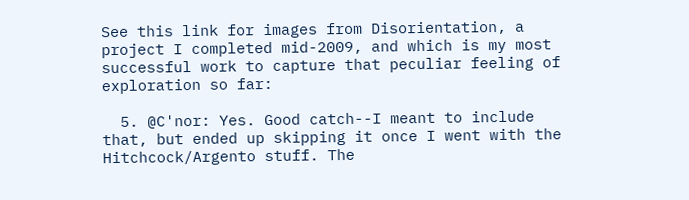See this link for images from Disorientation, a project I completed mid-2009, and which is my most successful work to capture that peculiar feeling of exploration so far:

  5. @C'nor: Yes. Good catch--I meant to include that, but ended up skipping it once I went with the Hitchcock/Argento stuff. The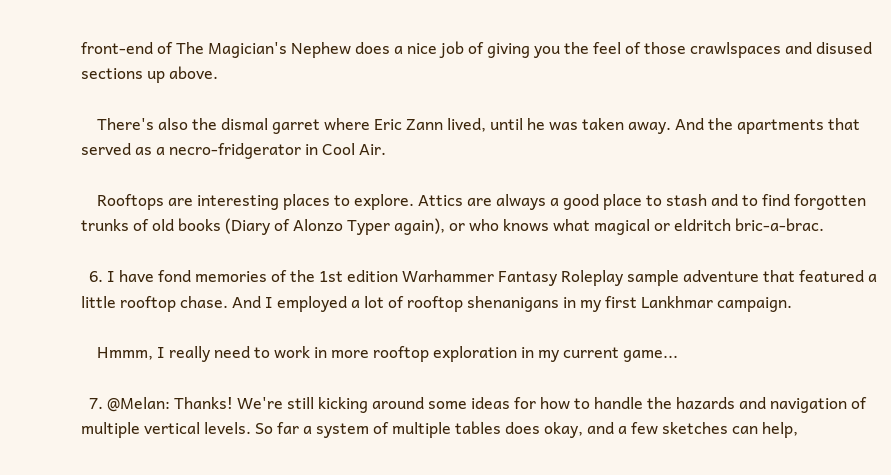front-end of The Magician's Nephew does a nice job of giving you the feel of those crawlspaces and disused sections up above.

    There's also the dismal garret where Eric Zann lived, until he was taken away. And the apartments that served as a necro-fridgerator in Cool Air.

    Rooftops are interesting places to explore. Attics are always a good place to stash and to find forgotten trunks of old books (Diary of Alonzo Typer again), or who knows what magical or eldritch bric-a-brac.

  6. I have fond memories of the 1st edition Warhammer Fantasy Roleplay sample adventure that featured a little rooftop chase. And I employed a lot of rooftop shenanigans in my first Lankhmar campaign.

    Hmmm, I really need to work in more rooftop exploration in my current game...

  7. @Melan: Thanks! We're still kicking around some ideas for how to handle the hazards and navigation of multiple vertical levels. So far a system of multiple tables does okay, and a few sketches can help,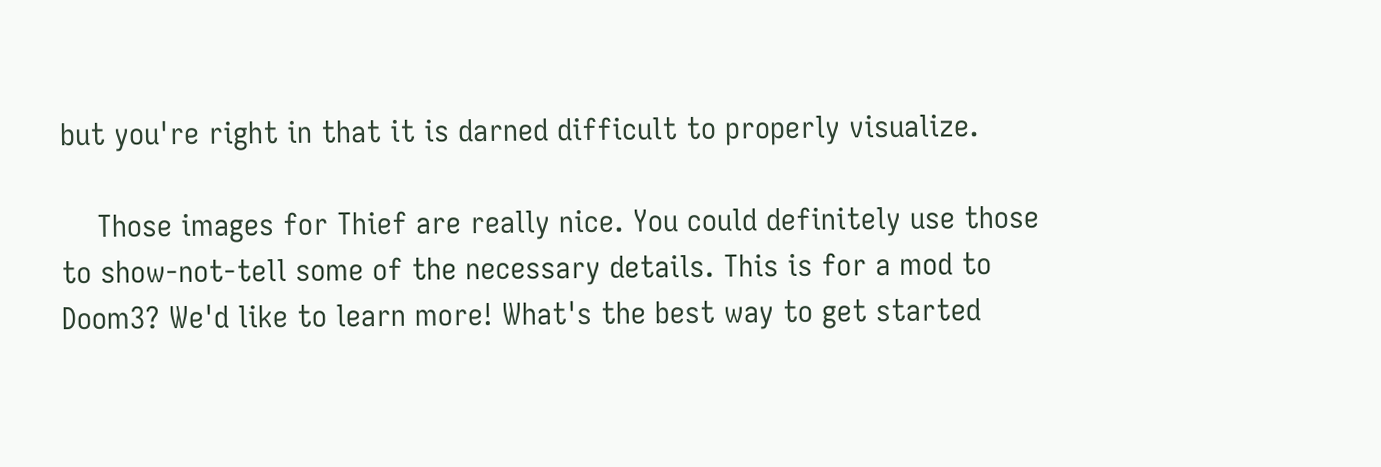but you're right in that it is darned difficult to properly visualize.

    Those images for Thief are really nice. You could definitely use those to show-not-tell some of the necessary details. This is for a mod to Doom3? We'd like to learn more! What's the best way to get started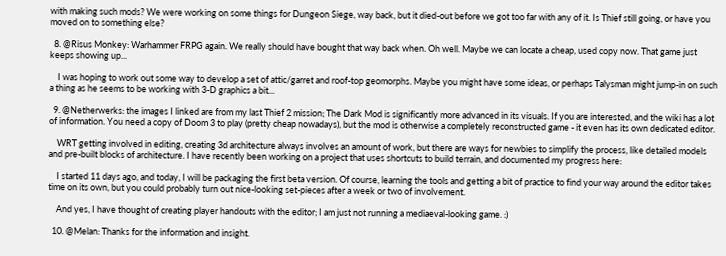with making such mods? We were working on some things for Dungeon Siege, way back, but it died-out before we got too far with any of it. Is Thief still going, or have you moved on to something else?

  8. @Risus Monkey: Warhammer FRPG again. We really should have bought that way back when. Oh well. Maybe we can locate a cheap, used copy now. That game just keeps showing up...

    I was hoping to work out some way to develop a set of attic/garret and roof-top geomorphs. Maybe you might have some ideas, or perhaps Talysman might jump-in on such a thing as he seems to be working with 3-D graphics a bit...

  9. @Netherwerks: the images I linked are from my last Thief 2 mission; The Dark Mod is significantly more advanced in its visuals. If you are interested, and the wiki has a lot of information. You need a copy of Doom 3 to play (pretty cheap nowadays), but the mod is otherwise a completely reconstructed game - it even has its own dedicated editor.

    WRT getting involved in editing, creating 3d architecture always involves an amount of work, but there are ways for newbies to simplify the process, like detailed models and pre-built blocks of architecture. I have recently been working on a project that uses shortcuts to build terrain, and documented my progress here:

    I started 11 days ago, and today, I will be packaging the first beta version. Of course, learning the tools and getting a bit of practice to find your way around the editor takes time on its own, but you could probably turn out nice-looking set-pieces after a week or two of involvement.

    And yes, I have thought of creating player handouts with the editor; I am just not running a mediaeval-looking game. :)

  10. @Melan: Thanks for the information and insight.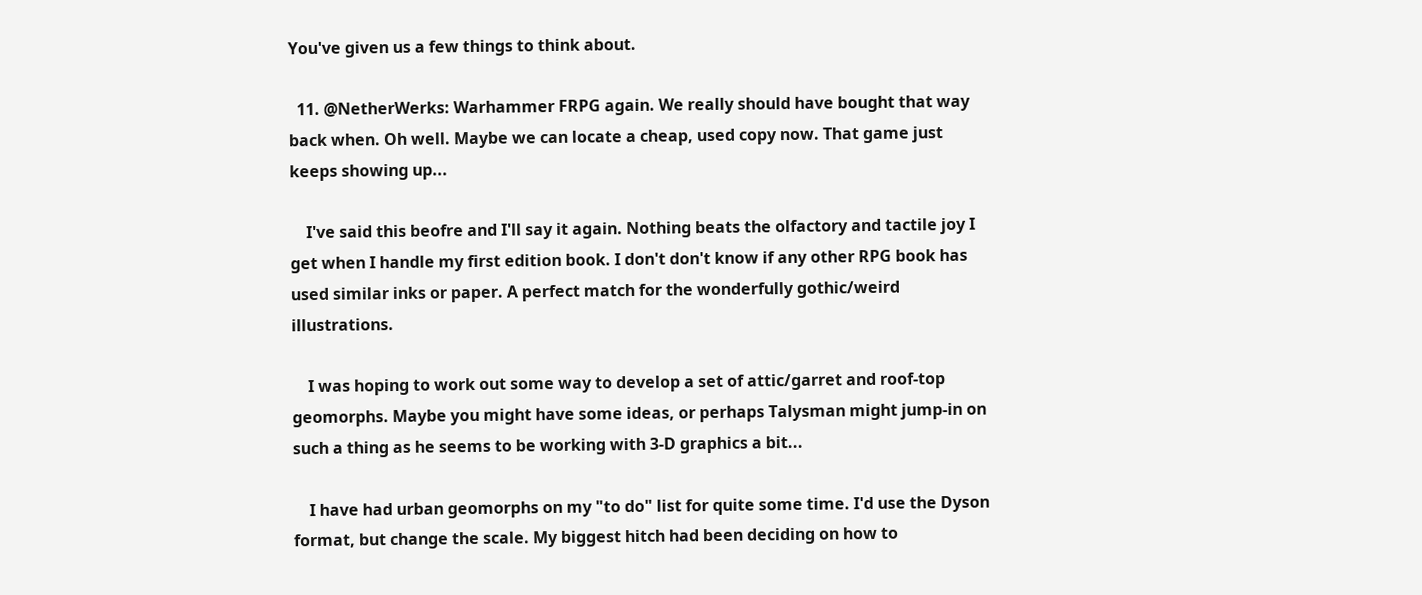You've given us a few things to think about.

  11. @NetherWerks: Warhammer FRPG again. We really should have bought that way back when. Oh well. Maybe we can locate a cheap, used copy now. That game just keeps showing up...

    I've said this beofre and I'll say it again. Nothing beats the olfactory and tactile joy I get when I handle my first edition book. I don't don't know if any other RPG book has used similar inks or paper. A perfect match for the wonderfully gothic/weird illustrations.

    I was hoping to work out some way to develop a set of attic/garret and roof-top geomorphs. Maybe you might have some ideas, or perhaps Talysman might jump-in on such a thing as he seems to be working with 3-D graphics a bit...

    I have had urban geomorphs on my "to do" list for quite some time. I'd use the Dyson format, but change the scale. My biggest hitch had been deciding on how to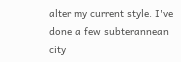alter my current style. I've done a few subterannean city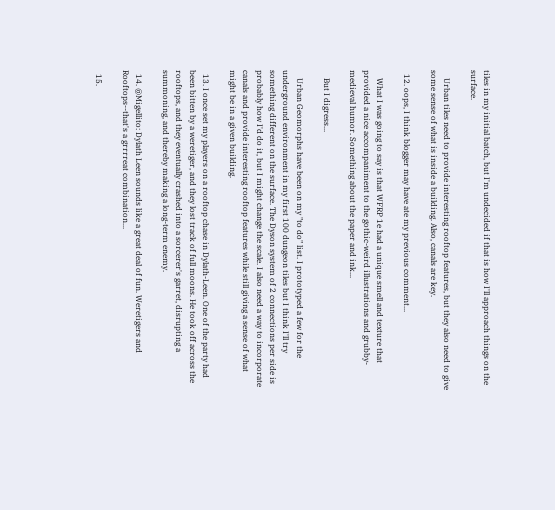tiles in my initial batch, but I'm undecided if that is how I'll approach things on the surface.

    Urban tiles need to provide interesting rooftop features, but they also need to give some sense of what is inside a building. Also, canals are key.

  12. oops, I think blogger may have ate my previous comment...

    What I was going to say is that WFRP 1e had a unique smell and texture that provided a nice accompaniment to the gothic-weird illustrations and grubby-medieval humor. Something about the paper and ink...

    But I digress...

    Urban Geomorphs have been on my "to do" list. I prototyped a few for the underground environment in my first 100 dungeon tiles but I think I'll try something different on the surface. The Dyson system of 2 connections per side is probably how I'd do it, but I might change the scale. I also need a way to incorporate canals and provide interesting rooftop features while still giving a sense of what might be in a given building.

  13. I once set my players on a rooftop chase in Dylath-Leen. One of the party had been bitten by a weretiger, and they lost track of full moons. He took off across the rooftops, and they eventually crashed into a sorcerer's garret, disrupting a summoning, and thereby making a long-term enemy.

  14. @Migellito: Dylath Leen sounds like a great deal of fun. Weretigers and Rooftops--that's a grrrreat combination...

  15.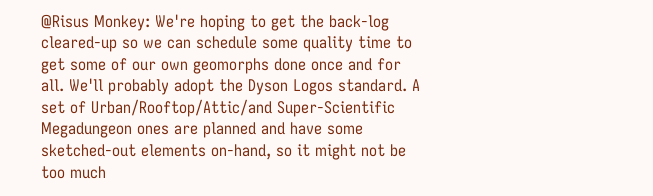@Risus Monkey: We're hoping to get the back-log cleared-up so we can schedule some quality time to get some of our own geomorphs done once and for all. We'll probably adopt the Dyson Logos standard. A set of Urban/Rooftop/Attic/and Super-Scientific Megadungeon ones are planned and have some sketched-out elements on-hand, so it might not be too much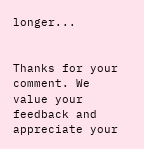longer...


Thanks for your comment. We value your feedback and appreciate your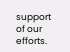support of our efforts.